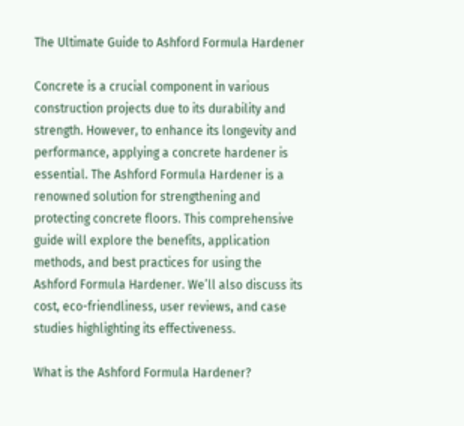The Ultimate Guide to Ashford Formula Hardener

Concrete is a crucial component in various construction projects due to its durability and strength. However, to enhance its longevity and performance, applying a concrete hardener is essential. The Ashford Formula Hardener is a renowned solution for strengthening and protecting concrete floors. This comprehensive guide will explore the benefits, application methods, and best practices for using the Ashford Formula Hardener. We’ll also discuss its cost, eco-friendliness, user reviews, and case studies highlighting its effectiveness.

What is the Ashford Formula Hardener?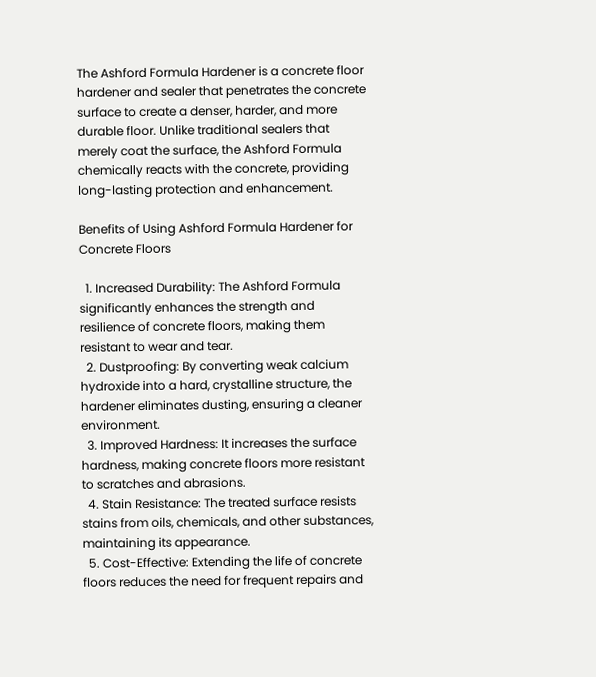The Ashford Formula Hardener is a concrete floor hardener and sealer that penetrates the concrete surface to create a denser, harder, and more durable floor. Unlike traditional sealers that merely coat the surface, the Ashford Formula chemically reacts with the concrete, providing long-lasting protection and enhancement.

Benefits of Using Ashford Formula Hardener for Concrete Floors

  1. Increased Durability: The Ashford Formula significantly enhances the strength and resilience of concrete floors, making them resistant to wear and tear.
  2. Dustproofing: By converting weak calcium hydroxide into a hard, crystalline structure, the hardener eliminates dusting, ensuring a cleaner environment.
  3. Improved Hardness: It increases the surface hardness, making concrete floors more resistant to scratches and abrasions.
  4. Stain Resistance: The treated surface resists stains from oils, chemicals, and other substances, maintaining its appearance.
  5. Cost-Effective: Extending the life of concrete floors reduces the need for frequent repairs and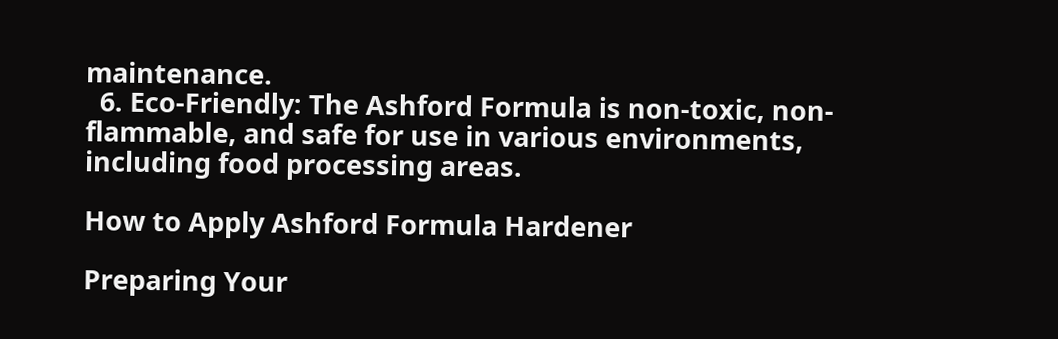maintenance.
  6. Eco-Friendly: The Ashford Formula is non-toxic, non-flammable, and safe for use in various environments, including food processing areas.

How to Apply Ashford Formula Hardener

Preparing Your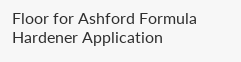Floor for Ashford Formula Hardener Application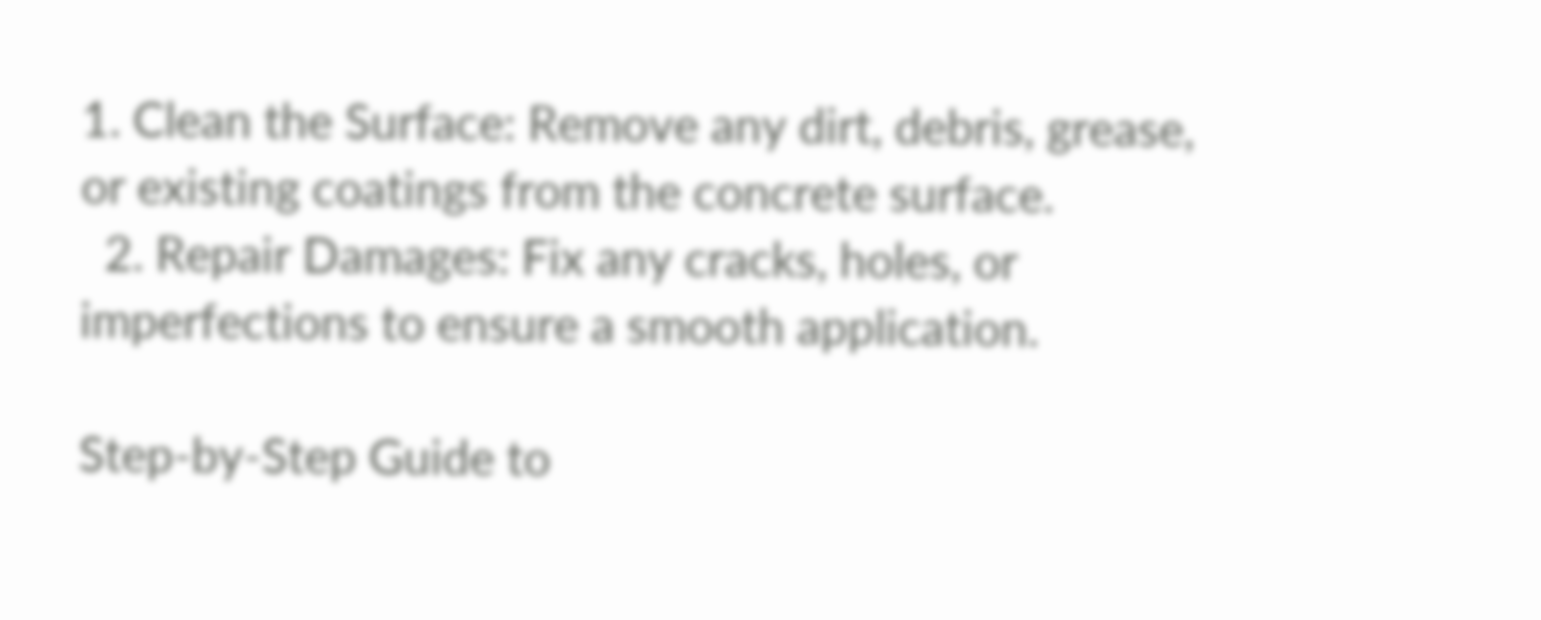1. Clean the Surface: Remove any dirt, debris, grease, or existing coatings from the concrete surface.
  2. Repair Damages: Fix any cracks, holes, or imperfections to ensure a smooth application.

Step-by-Step Guide to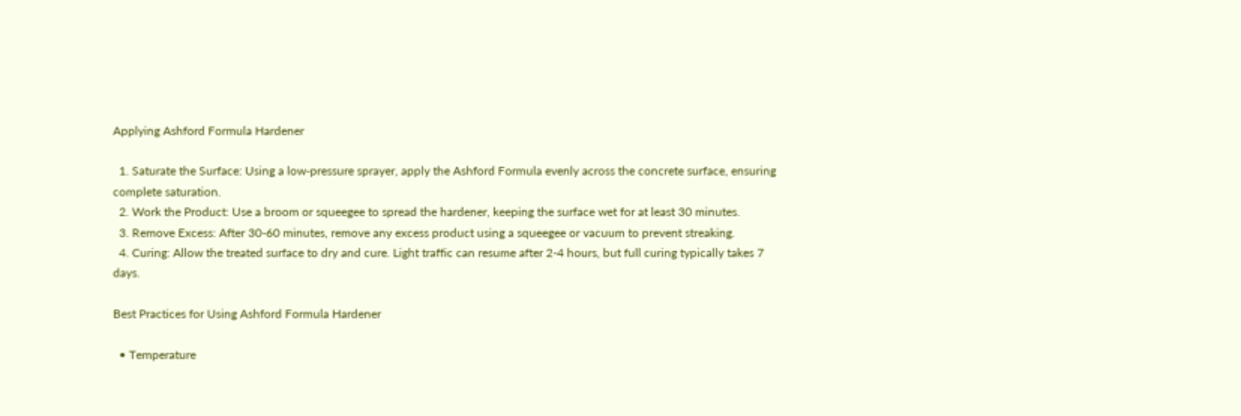Applying Ashford Formula Hardener

  1. Saturate the Surface: Using a low-pressure sprayer, apply the Ashford Formula evenly across the concrete surface, ensuring complete saturation.
  2. Work the Product: Use a broom or squeegee to spread the hardener, keeping the surface wet for at least 30 minutes.
  3. Remove Excess: After 30-60 minutes, remove any excess product using a squeegee or vacuum to prevent streaking.
  4. Curing: Allow the treated surface to dry and cure. Light traffic can resume after 2-4 hours, but full curing typically takes 7 days.

Best Practices for Using Ashford Formula Hardener

  • Temperature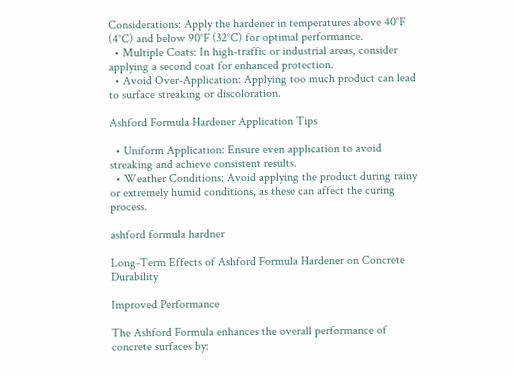Considerations: Apply the hardener in temperatures above 40°F (4°C) and below 90°F (32°C) for optimal performance.
  • Multiple Coats: In high-traffic or industrial areas, consider applying a second coat for enhanced protection.
  • Avoid Over-Application: Applying too much product can lead to surface streaking or discoloration.

Ashford Formula Hardener Application Tips

  • Uniform Application: Ensure even application to avoid streaking and achieve consistent results.
  • Weather Conditions: Avoid applying the product during rainy or extremely humid conditions, as these can affect the curing process.

ashford formula hardner

Long-Term Effects of Ashford Formula Hardener on Concrete Durability

Improved Performance

The Ashford Formula enhances the overall performance of concrete surfaces by: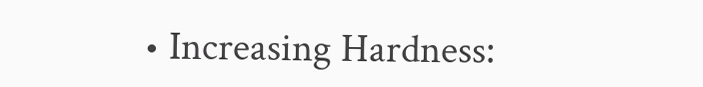• Increasing Hardness: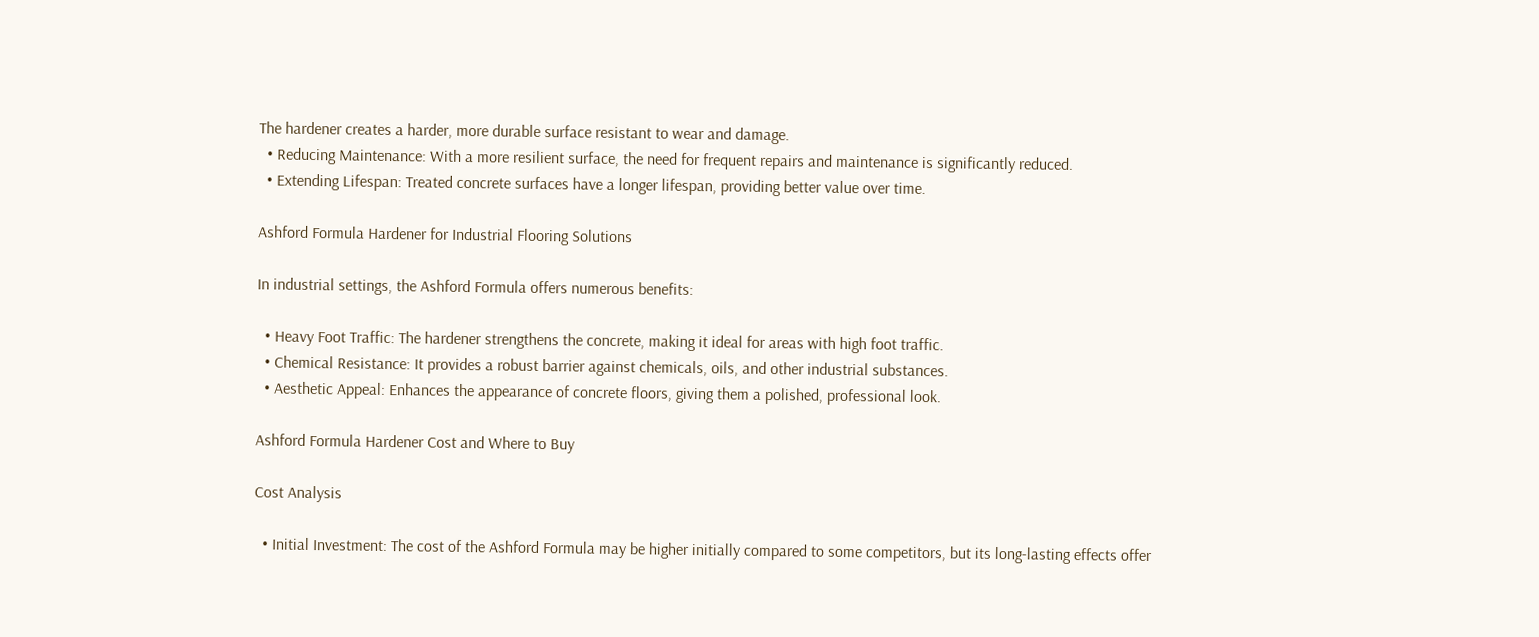The hardener creates a harder, more durable surface resistant to wear and damage.
  • Reducing Maintenance: With a more resilient surface, the need for frequent repairs and maintenance is significantly reduced.
  • Extending Lifespan: Treated concrete surfaces have a longer lifespan, providing better value over time.

Ashford Formula Hardener for Industrial Flooring Solutions

In industrial settings, the Ashford Formula offers numerous benefits:

  • Heavy Foot Traffic: The hardener strengthens the concrete, making it ideal for areas with high foot traffic.
  • Chemical Resistance: It provides a robust barrier against chemicals, oils, and other industrial substances.
  • Aesthetic Appeal: Enhances the appearance of concrete floors, giving them a polished, professional look.

Ashford Formula Hardener Cost and Where to Buy

Cost Analysis

  • Initial Investment: The cost of the Ashford Formula may be higher initially compared to some competitors, but its long-lasting effects offer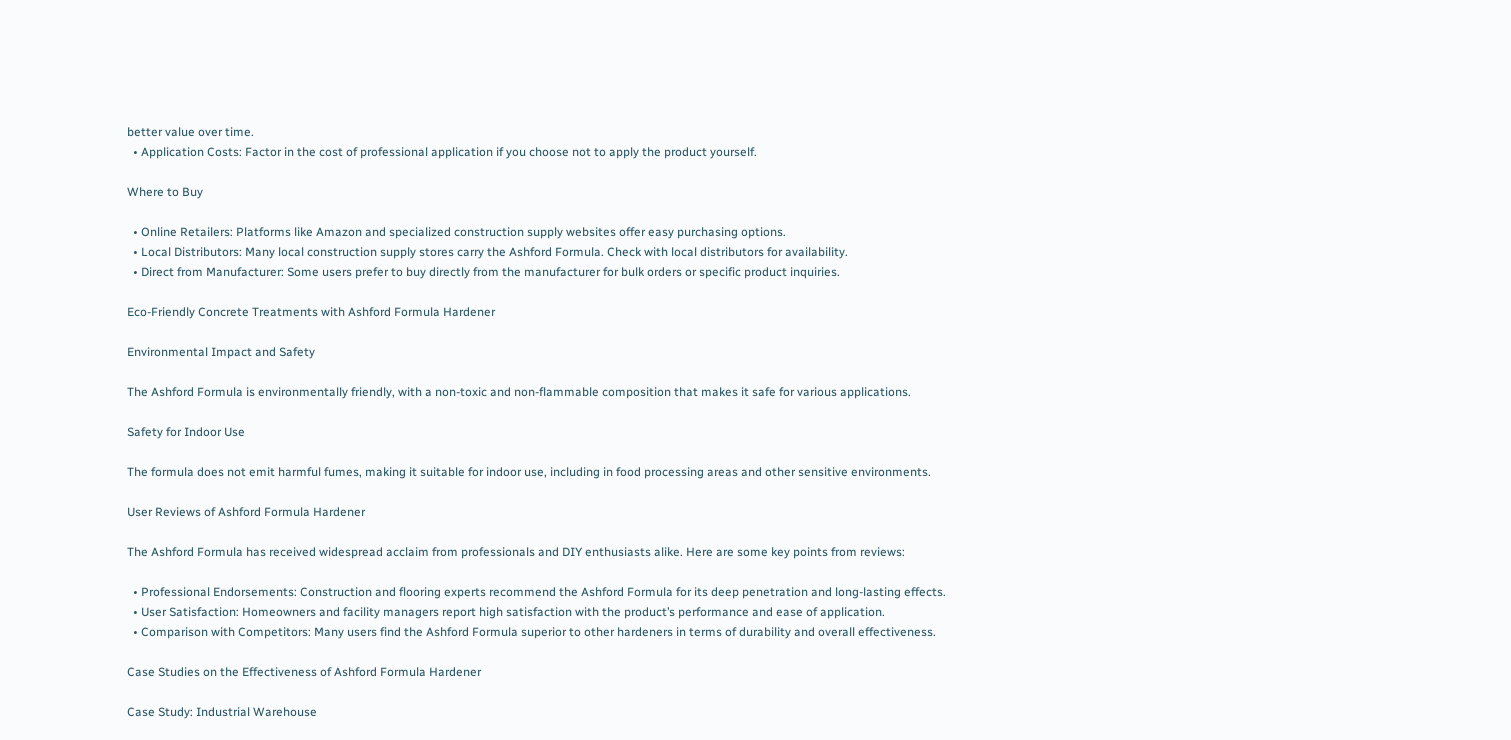better value over time.
  • Application Costs: Factor in the cost of professional application if you choose not to apply the product yourself.

Where to Buy

  • Online Retailers: Platforms like Amazon and specialized construction supply websites offer easy purchasing options.
  • Local Distributors: Many local construction supply stores carry the Ashford Formula. Check with local distributors for availability.
  • Direct from Manufacturer: Some users prefer to buy directly from the manufacturer for bulk orders or specific product inquiries.

Eco-Friendly Concrete Treatments with Ashford Formula Hardener

Environmental Impact and Safety

The Ashford Formula is environmentally friendly, with a non-toxic and non-flammable composition that makes it safe for various applications.

Safety for Indoor Use

The formula does not emit harmful fumes, making it suitable for indoor use, including in food processing areas and other sensitive environments.

User Reviews of Ashford Formula Hardener

The Ashford Formula has received widespread acclaim from professionals and DIY enthusiasts alike. Here are some key points from reviews:

  • Professional Endorsements: Construction and flooring experts recommend the Ashford Formula for its deep penetration and long-lasting effects.
  • User Satisfaction: Homeowners and facility managers report high satisfaction with the product’s performance and ease of application.
  • Comparison with Competitors: Many users find the Ashford Formula superior to other hardeners in terms of durability and overall effectiveness.

Case Studies on the Effectiveness of Ashford Formula Hardener

Case Study: Industrial Warehouse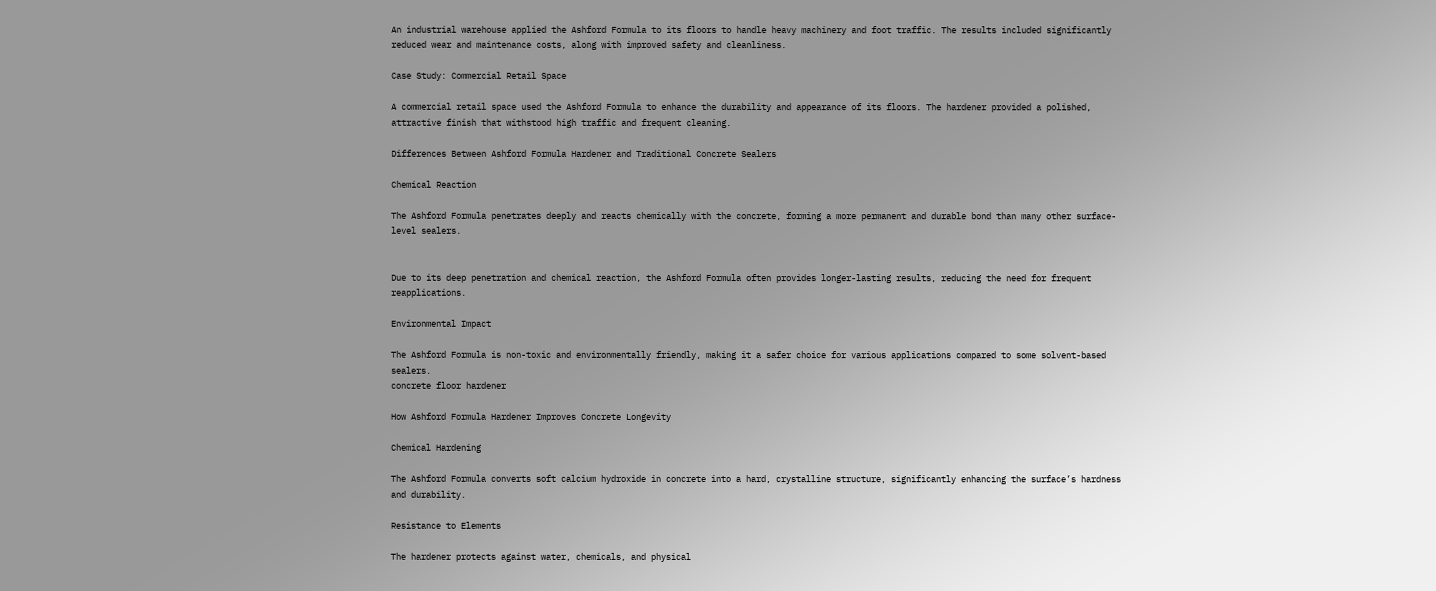An industrial warehouse applied the Ashford Formula to its floors to handle heavy machinery and foot traffic. The results included significantly reduced wear and maintenance costs, along with improved safety and cleanliness.

Case Study: Commercial Retail Space

A commercial retail space used the Ashford Formula to enhance the durability and appearance of its floors. The hardener provided a polished, attractive finish that withstood high traffic and frequent cleaning.

Differences Between Ashford Formula Hardener and Traditional Concrete Sealers

Chemical Reaction

The Ashford Formula penetrates deeply and reacts chemically with the concrete, forming a more permanent and durable bond than many other surface-level sealers.


Due to its deep penetration and chemical reaction, the Ashford Formula often provides longer-lasting results, reducing the need for frequent reapplications.

Environmental Impact

The Ashford Formula is non-toxic and environmentally friendly, making it a safer choice for various applications compared to some solvent-based sealers.
concrete floor hardener

How Ashford Formula Hardener Improves Concrete Longevity

Chemical Hardening

The Ashford Formula converts soft calcium hydroxide in concrete into a hard, crystalline structure, significantly enhancing the surface’s hardness and durability.

Resistance to Elements

The hardener protects against water, chemicals, and physical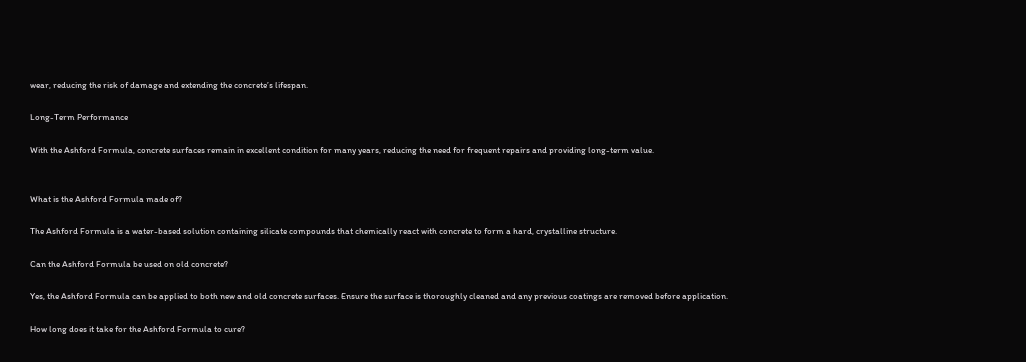wear, reducing the risk of damage and extending the concrete’s lifespan.

Long-Term Performance

With the Ashford Formula, concrete surfaces remain in excellent condition for many years, reducing the need for frequent repairs and providing long-term value.


What is the Ashford Formula made of?

The Ashford Formula is a water-based solution containing silicate compounds that chemically react with concrete to form a hard, crystalline structure.

Can the Ashford Formula be used on old concrete?

Yes, the Ashford Formula can be applied to both new and old concrete surfaces. Ensure the surface is thoroughly cleaned and any previous coatings are removed before application.

How long does it take for the Ashford Formula to cure?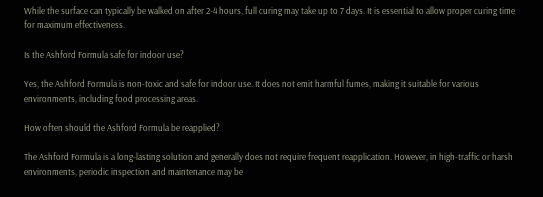While the surface can typically be walked on after 2-4 hours, full curing may take up to 7 days. It is essential to allow proper curing time for maximum effectiveness.

Is the Ashford Formula safe for indoor use?

Yes, the Ashford Formula is non-toxic and safe for indoor use. It does not emit harmful fumes, making it suitable for various environments, including food processing areas.

How often should the Ashford Formula be reapplied?

The Ashford Formula is a long-lasting solution and generally does not require frequent reapplication. However, in high-traffic or harsh environments, periodic inspection and maintenance may be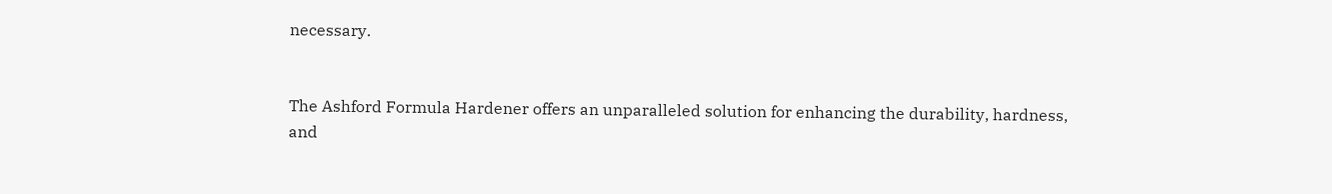necessary.


The Ashford Formula Hardener offers an unparalleled solution for enhancing the durability, hardness, and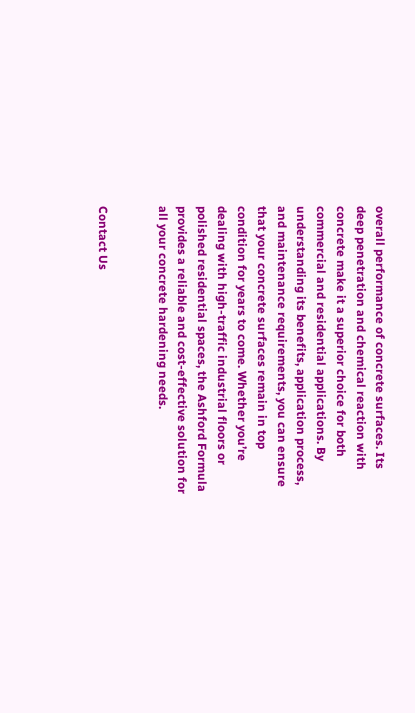overall performance of concrete surfaces. Its deep penetration and chemical reaction with concrete make it a superior choice for both commercial and residential applications. By understanding its benefits, application process, and maintenance requirements, you can ensure that your concrete surfaces remain in top condition for years to come. Whether you’re dealing with high-traffic industrial floors or polished residential spaces, the Ashford Formula provides a reliable and cost-effective solution for all your concrete hardening needs.


Contact Us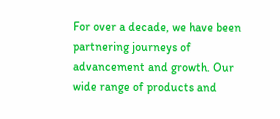For over a decade, we have been partnering journeys of advancement and growth. Our wide range of products and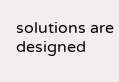solutions are designed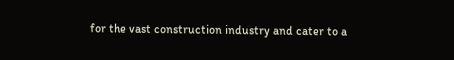for the vast construction industry and cater to a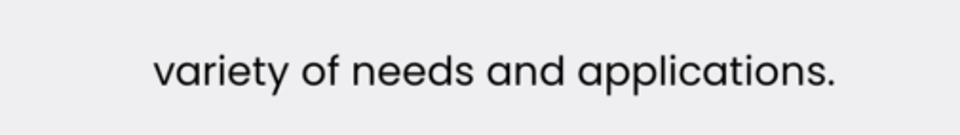variety of needs and applications.